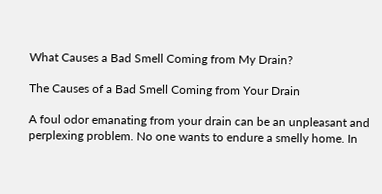What Causes a Bad Smell Coming from My Drain?

The Causes of a Bad Smell Coming from Your Drain

A foul odor emanating from your drain can be an unpleasant and perplexing problem. No one wants to endure a smelly home. In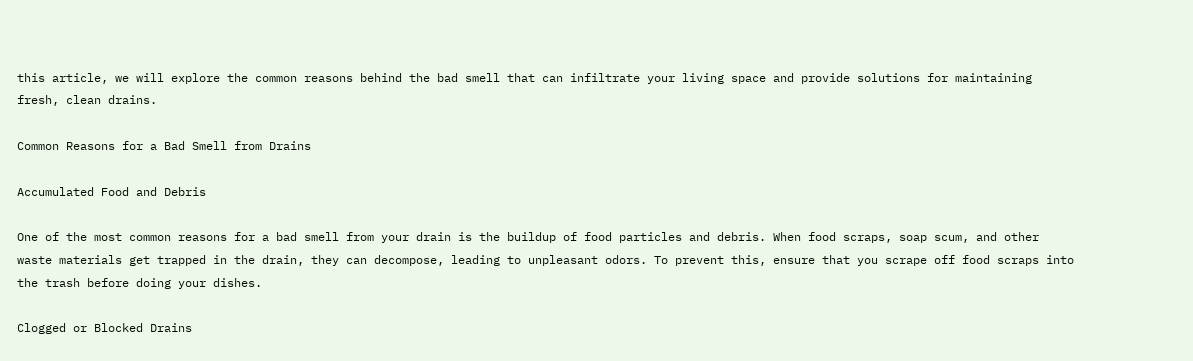this article, we will explore the common reasons behind the bad smell that can infiltrate your living space and provide solutions for maintaining fresh, clean drains.

Common Reasons for a Bad Smell from Drains

Accumulated Food and Debris

One of the most common reasons for a bad smell from your drain is the buildup of food particles and debris. When food scraps, soap scum, and other waste materials get trapped in the drain, they can decompose, leading to unpleasant odors. To prevent this, ensure that you scrape off food scraps into the trash before doing your dishes.

Clogged or Blocked Drains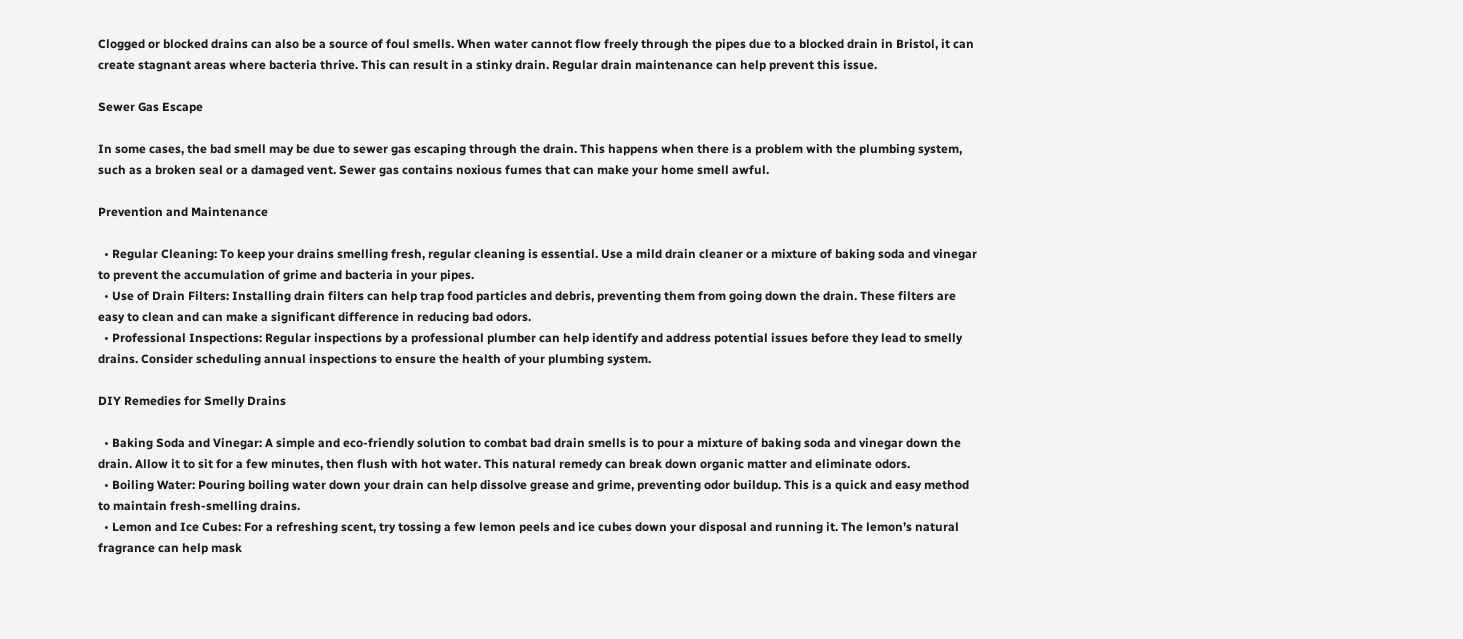Clogged or blocked drains can also be a source of foul smells. When water cannot flow freely through the pipes due to a blocked drain in Bristol, it can create stagnant areas where bacteria thrive. This can result in a stinky drain. Regular drain maintenance can help prevent this issue.

Sewer Gas Escape

In some cases, the bad smell may be due to sewer gas escaping through the drain. This happens when there is a problem with the plumbing system, such as a broken seal or a damaged vent. Sewer gas contains noxious fumes that can make your home smell awful.

Prevention and Maintenance

  • Regular Cleaning: To keep your drains smelling fresh, regular cleaning is essential. Use a mild drain cleaner or a mixture of baking soda and vinegar to prevent the accumulation of grime and bacteria in your pipes.
  • Use of Drain Filters: Installing drain filters can help trap food particles and debris, preventing them from going down the drain. These filters are easy to clean and can make a significant difference in reducing bad odors.
  • Professional Inspections: Regular inspections by a professional plumber can help identify and address potential issues before they lead to smelly drains. Consider scheduling annual inspections to ensure the health of your plumbing system.

DIY Remedies for Smelly Drains

  • Baking Soda and Vinegar: A simple and eco-friendly solution to combat bad drain smells is to pour a mixture of baking soda and vinegar down the drain. Allow it to sit for a few minutes, then flush with hot water. This natural remedy can break down organic matter and eliminate odors.
  • Boiling Water: Pouring boiling water down your drain can help dissolve grease and grime, preventing odor buildup. This is a quick and easy method to maintain fresh-smelling drains.
  • Lemon and Ice Cubes: For a refreshing scent, try tossing a few lemon peels and ice cubes down your disposal and running it. The lemon’s natural fragrance can help mask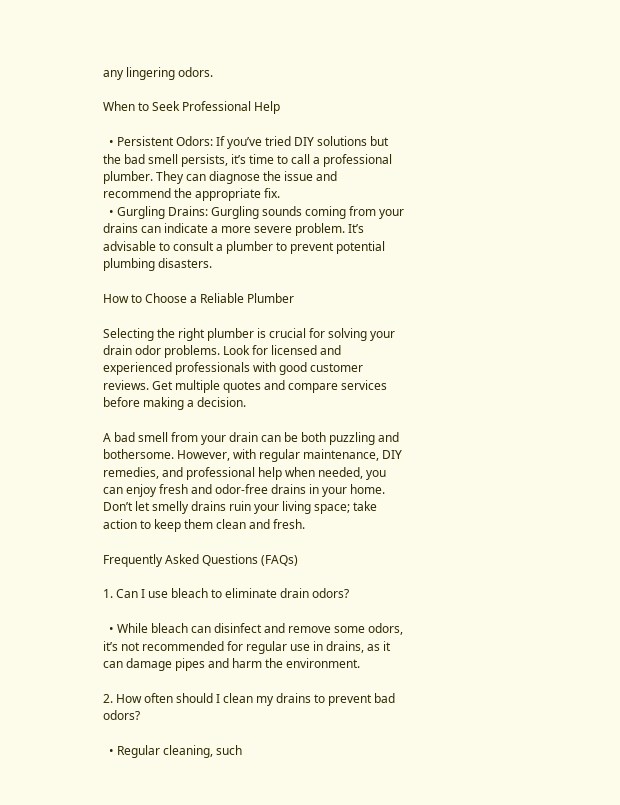any lingering odors.

When to Seek Professional Help

  • Persistent Odors: If you’ve tried DIY solutions but the bad smell persists, it’s time to call a professional plumber. They can diagnose the issue and recommend the appropriate fix.
  • Gurgling Drains: Gurgling sounds coming from your drains can indicate a more severe problem. It’s advisable to consult a plumber to prevent potential plumbing disasters.

How to Choose a Reliable Plumber

Selecting the right plumber is crucial for solving your drain odor problems. Look for licensed and experienced professionals with good customer reviews. Get multiple quotes and compare services before making a decision.

A bad smell from your drain can be both puzzling and bothersome. However, with regular maintenance, DIY remedies, and professional help when needed, you can enjoy fresh and odor-free drains in your home. Don’t let smelly drains ruin your living space; take action to keep them clean and fresh.

Frequently Asked Questions (FAQs)

1. Can I use bleach to eliminate drain odors?

  • While bleach can disinfect and remove some odors, it’s not recommended for regular use in drains, as it can damage pipes and harm the environment.

2. How often should I clean my drains to prevent bad odors?

  • Regular cleaning, such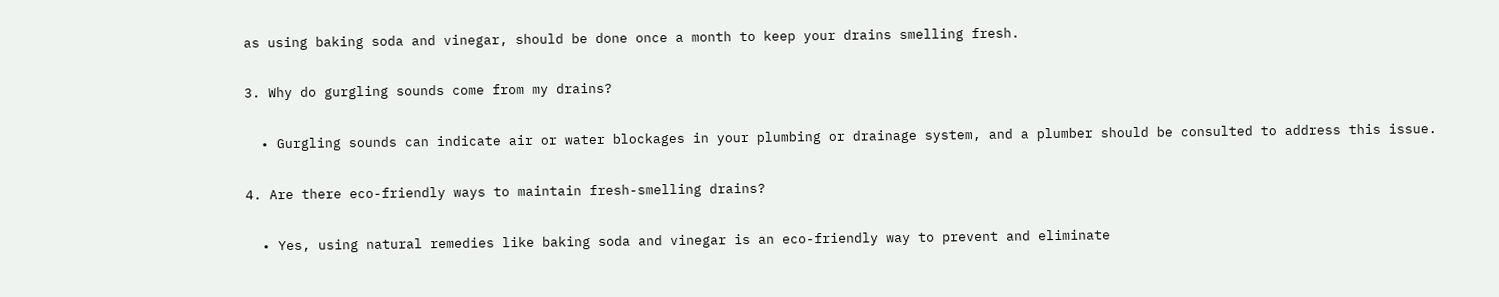as using baking soda and vinegar, should be done once a month to keep your drains smelling fresh.

3. Why do gurgling sounds come from my drains?

  • Gurgling sounds can indicate air or water blockages in your plumbing or drainage system, and a plumber should be consulted to address this issue.

4. Are there eco-friendly ways to maintain fresh-smelling drains?

  • Yes, using natural remedies like baking soda and vinegar is an eco-friendly way to prevent and eliminate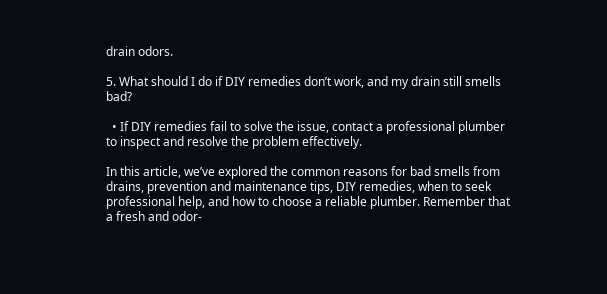drain odors.

5. What should I do if DIY remedies don’t work, and my drain still smells bad?

  • If DIY remedies fail to solve the issue, contact a professional plumber to inspect and resolve the problem effectively.

In this article, we’ve explored the common reasons for bad smells from drains, prevention and maintenance tips, DIY remedies, when to seek professional help, and how to choose a reliable plumber. Remember that a fresh and odor-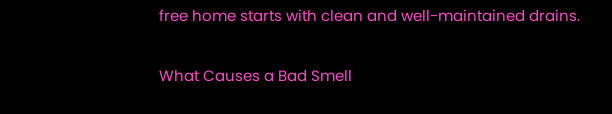free home starts with clean and well-maintained drains.

What Causes a Bad Smell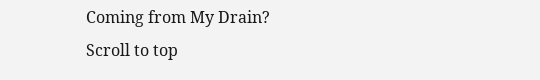Coming from My Drain?
Scroll to top